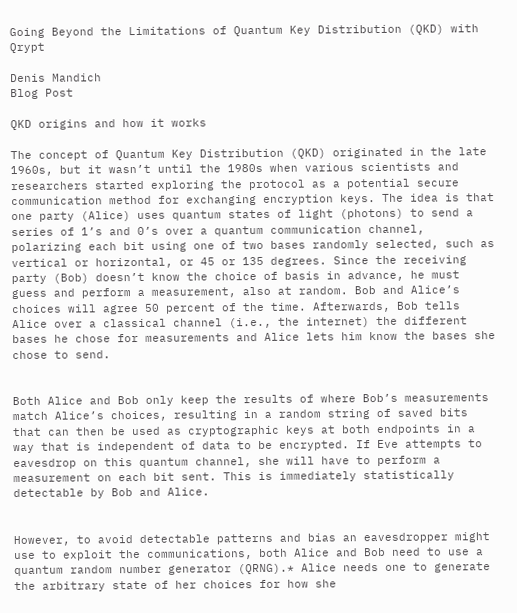Going Beyond the Limitations of Quantum Key Distribution (QKD) with Qrypt

Denis Mandich
Blog Post

QKD origins and how it works

The concept of Quantum Key Distribution (QKD) originated in the late 1960s, but it wasn’t until the 1980s when various scientists and researchers started exploring the protocol as a potential secure communication method for exchanging encryption keys. The idea is that one party (Alice) uses quantum states of light (photons) to send a series of 1’s and 0’s over a quantum communication channel, polarizing each bit using one of two bases randomly selected, such as vertical or horizontal, or 45 or 135 degrees. Since the receiving party (Bob) doesn’t know the choice of basis in advance, he must guess and perform a measurement, also at random. Bob and Alice’s choices will agree 50 percent of the time. Afterwards, Bob tells Alice over a classical channel (i.e., the internet) the different bases he chose for measurements and Alice lets him know the bases she chose to send.


Both Alice and Bob only keep the results of where Bob’s measurements match Alice’s choices, resulting in a random string of saved bits that can then be used as cryptographic keys at both endpoints in a way that is independent of data to be encrypted. If Eve attempts to eavesdrop on this quantum channel, she will have to perform a measurement on each bit sent. This is immediately statistically detectable by Bob and Alice.


However, to avoid detectable patterns and bias an eavesdropper might use to exploit the communications, both Alice and Bob need to use a quantum random number generator (QRNG).* Alice needs one to generate the arbitrary state of her choices for how she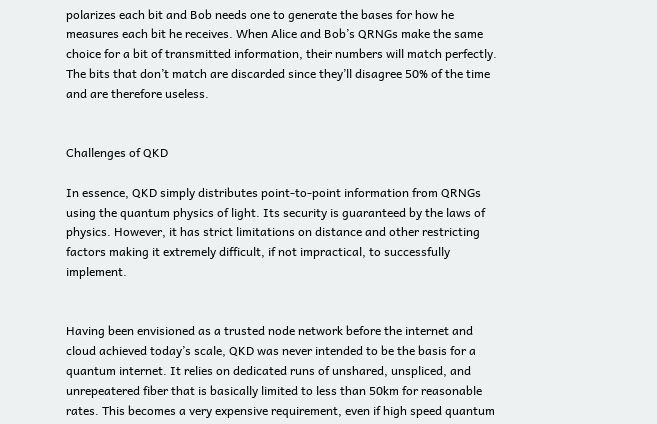polarizes each bit and Bob needs one to generate the bases for how he measures each bit he receives. When Alice and Bob’s QRNGs make the same choice for a bit of transmitted information, their numbers will match perfectly. The bits that don’t match are discarded since they’ll disagree 50% of the time and are therefore useless.


Challenges of QKD

In essence, QKD simply distributes point-to-point information from QRNGs using the quantum physics of light. Its security is guaranteed by the laws of physics. However, it has strict limitations on distance and other restricting factors making it extremely difficult, if not impractical, to successfully implement.


Having been envisioned as a trusted node network before the internet and cloud achieved today’s scale, QKD was never intended to be the basis for a quantum internet. It relies on dedicated runs of unshared, unspliced, and unrepeatered fiber that is basically limited to less than 50km for reasonable rates. This becomes a very expensive requirement, even if high speed quantum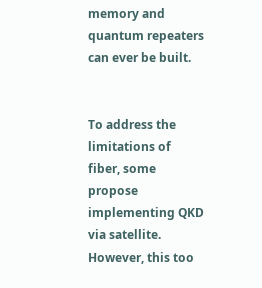memory and quantum repeaters can ever be built.


To address the limitations of fiber, some propose implementing QKD via satellite. However, this too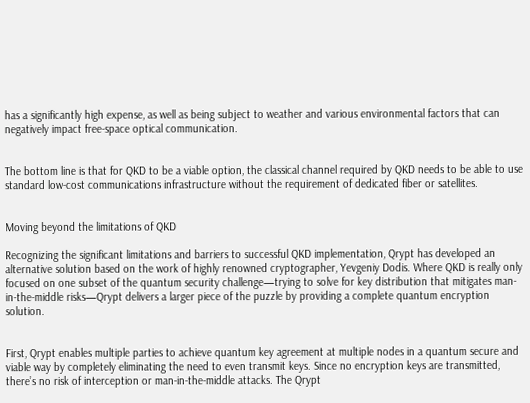has a significantly high expense, as well as being subject to weather and various environmental factors that can negatively impact free-space optical communication.


The bottom line is that for QKD to be a viable option, the classical channel required by QKD needs to be able to use standard low-cost communications infrastructure without the requirement of dedicated fiber or satellites.


Moving beyond the limitations of QKD

Recognizing the significant limitations and barriers to successful QKD implementation, Qrypt has developed an alternative solution based on the work of highly renowned cryptographer, Yevgeniy Dodis. Where QKD is really only focused on one subset of the quantum security challenge—trying to solve for key distribution that mitigates man-in-the-middle risks—Qrypt delivers a larger piece of the puzzle by providing a complete quantum encryption solution.


First, Qrypt enables multiple parties to achieve quantum key agreement at multiple nodes in a quantum secure and viable way by completely eliminating the need to even transmit keys. Since no encryption keys are transmitted, there’s no risk of interception or man-in-the-middle attacks. The Qrypt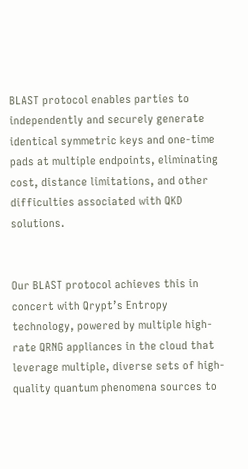BLAST protocol enables parties to independently and securely generate identical symmetric keys and one-time pads at multiple endpoints, eliminating cost, distance limitations, and other difficulties associated with QKD solutions.


Our BLAST protocol achieves this in concert with Qrypt’s Entropy technology, powered by multiple high-rate QRNG appliances in the cloud that leverage multiple, diverse sets of high-quality quantum phenomena sources to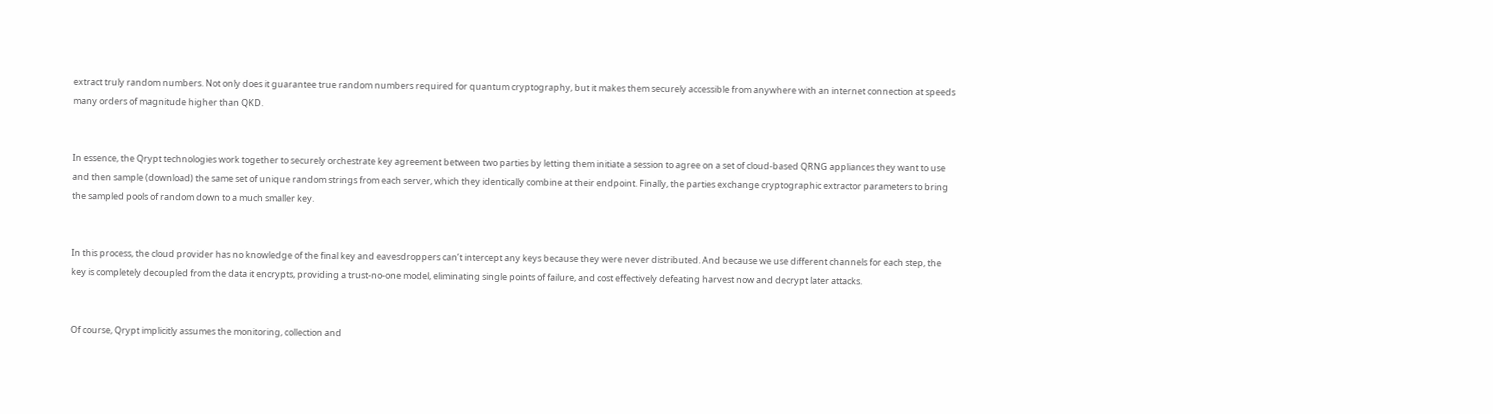extract truly random numbers. Not only does it guarantee true random numbers required for quantum cryptography, but it makes them securely accessible from anywhere with an internet connection at speeds many orders of magnitude higher than QKD.


In essence, the Qrypt technologies work together to securely orchestrate key agreement between two parties by letting them initiate a session to agree on a set of cloud-based QRNG appliances they want to use and then sample (download) the same set of unique random strings from each server, which they identically combine at their endpoint. Finally, the parties exchange cryptographic extractor parameters to bring the sampled pools of random down to a much smaller key.


In this process, the cloud provider has no knowledge of the final key and eavesdroppers can’t intercept any keys because they were never distributed. And because we use different channels for each step, the key is completely decoupled from the data it encrypts, providing a trust-no-one model, eliminating single points of failure, and cost effectively defeating harvest now and decrypt later attacks.


Of course, Qrypt implicitly assumes the monitoring, collection and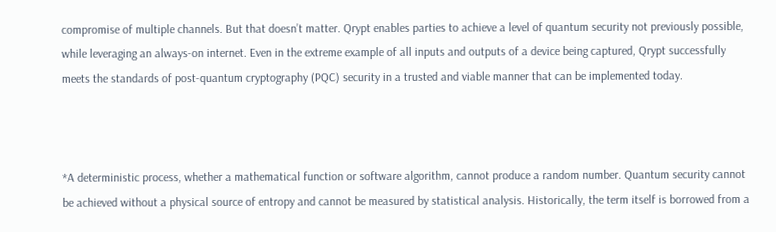compromise of multiple channels. But that doesn’t matter. Qrypt enables parties to achieve a level of quantum security not previously possible, while leveraging an always-on internet. Even in the extreme example of all inputs and outputs of a device being captured, Qrypt successfully meets the standards of post-quantum cryptography (PQC) security in a trusted and viable manner that can be implemented today.



*A deterministic process, whether a mathematical function or software algorithm, cannot produce a random number. Quantum security cannot be achieved without a physical source of entropy and cannot be measured by statistical analysis. Historically, the term itself is borrowed from a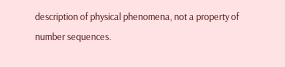description of physical phenomena, not a property of number sequences.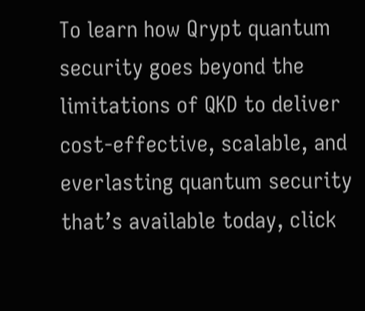To learn how Qrypt quantum security goes beyond the limitations of QKD to deliver cost-effective, scalable, and everlasting quantum security that’s available today, click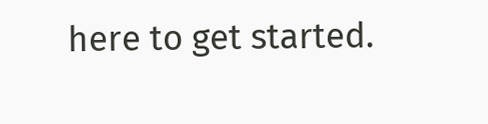here to get started.